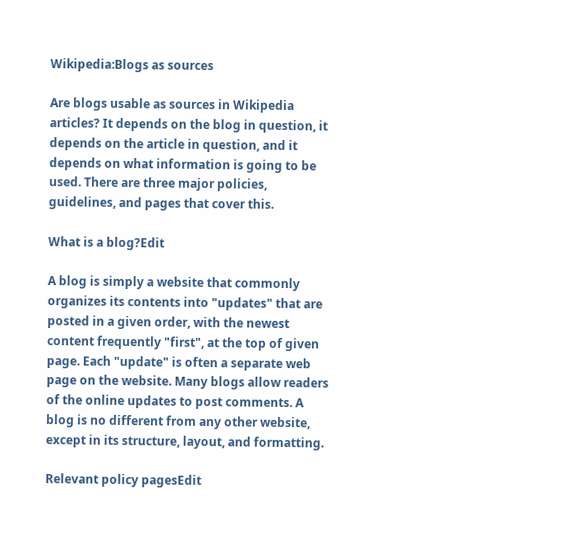Wikipedia:Blogs as sources

Are blogs usable as sources in Wikipedia articles? It depends on the blog in question, it depends on the article in question, and it depends on what information is going to be used. There are three major policies, guidelines, and pages that cover this.

What is a blog?Edit

A blog is simply a website that commonly organizes its contents into "updates" that are posted in a given order, with the newest content frequently "first", at the top of given page. Each "update" is often a separate web page on the website. Many blogs allow readers of the online updates to post comments. A blog is no different from any other website, except in its structure, layout, and formatting.

Relevant policy pagesEdit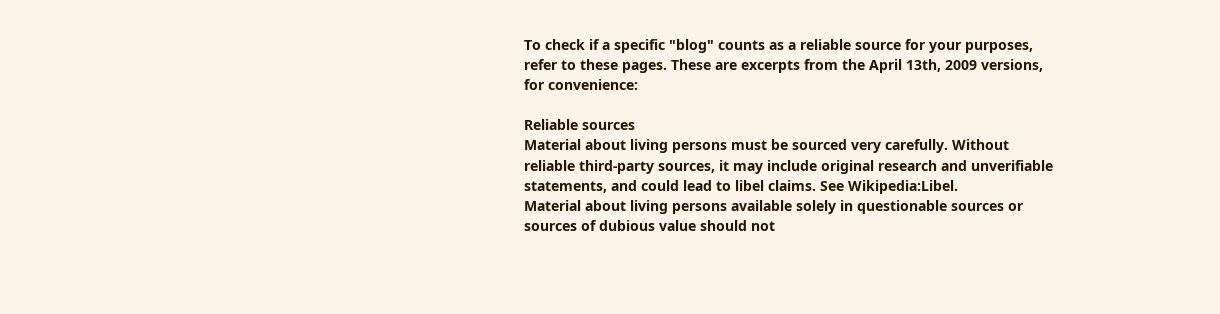To check if a specific "blog" counts as a reliable source for your purposes, refer to these pages. These are excerpts from the April 13th, 2009 versions, for convenience:

Reliable sources
Material about living persons must be sourced very carefully. Without reliable third-party sources, it may include original research and unverifiable statements, and could lead to libel claims. See Wikipedia:Libel.
Material about living persons available solely in questionable sources or sources of dubious value should not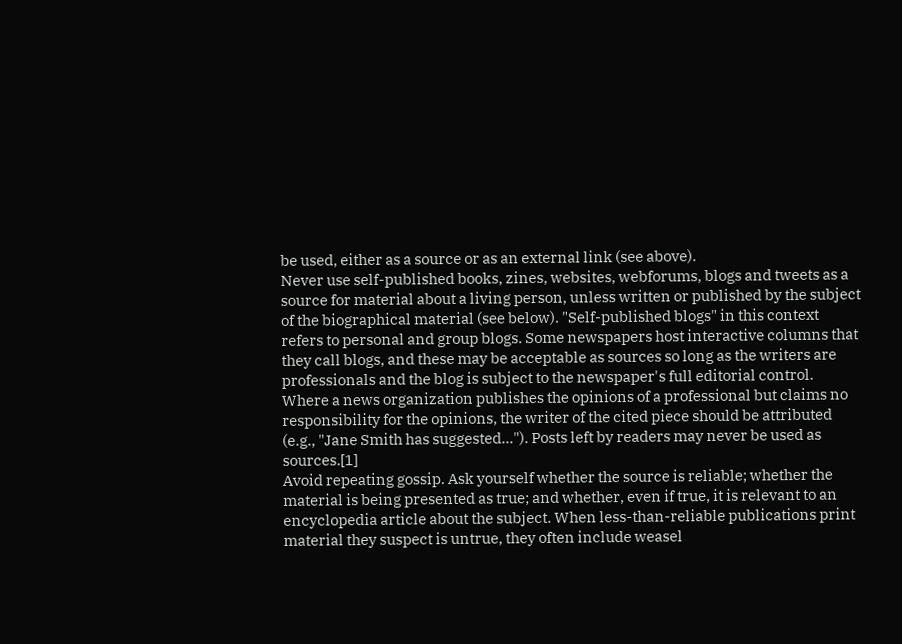be used, either as a source or as an external link (see above).
Never use self-published books, zines, websites, webforums, blogs and tweets as a source for material about a living person, unless written or published by the subject of the biographical material (see below). "Self-published blogs" in this context refers to personal and group blogs. Some newspapers host interactive columns that they call blogs, and these may be acceptable as sources so long as the writers are professionals and the blog is subject to the newspaper's full editorial control. Where a news organization publishes the opinions of a professional but claims no responsibility for the opinions, the writer of the cited piece should be attributed (e.g., "Jane Smith has suggested..."). Posts left by readers may never be used as sources.[1]
Avoid repeating gossip. Ask yourself whether the source is reliable; whether the material is being presented as true; and whether, even if true, it is relevant to an encyclopedia article about the subject. When less-than-reliable publications print material they suspect is untrue, they often include weasel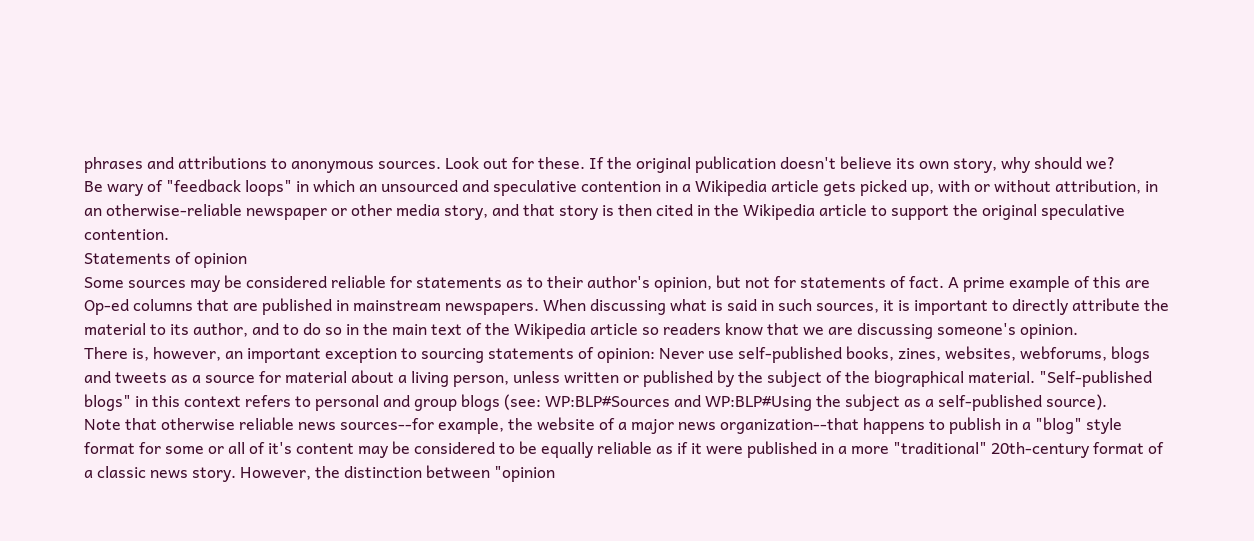phrases and attributions to anonymous sources. Look out for these. If the original publication doesn't believe its own story, why should we?
Be wary of "feedback loops" in which an unsourced and speculative contention in a Wikipedia article gets picked up, with or without attribution, in an otherwise-reliable newspaper or other media story, and that story is then cited in the Wikipedia article to support the original speculative contention.
Statements of opinion
Some sources may be considered reliable for statements as to their author's opinion, but not for statements of fact. A prime example of this are Op-ed columns that are published in mainstream newspapers. When discussing what is said in such sources, it is important to directly attribute the material to its author, and to do so in the main text of the Wikipedia article so readers know that we are discussing someone's opinion.
There is, however, an important exception to sourcing statements of opinion: Never use self-published books, zines, websites, webforums, blogs and tweets as a source for material about a living person, unless written or published by the subject of the biographical material. "Self-published blogs" in this context refers to personal and group blogs (see: WP:BLP#Sources and WP:BLP#Using the subject as a self-published source).
Note that otherwise reliable news sources--for example, the website of a major news organization--that happens to publish in a "blog" style format for some or all of it's content may be considered to be equally reliable as if it were published in a more "traditional" 20th-century format of a classic news story. However, the distinction between "opinion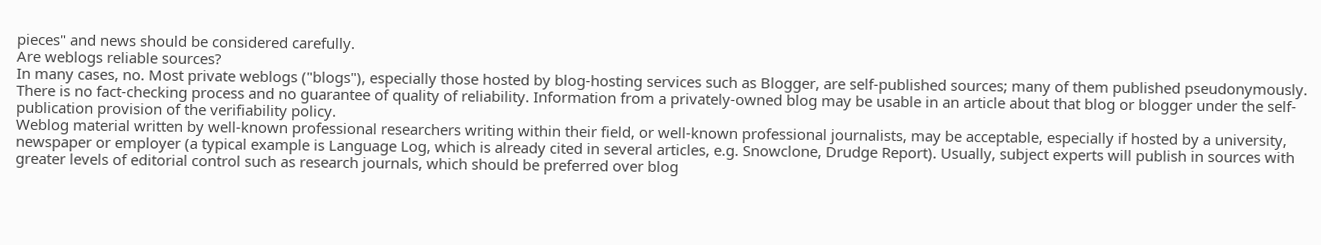pieces" and news should be considered carefully.
Are weblogs reliable sources?
In many cases, no. Most private weblogs ("blogs"), especially those hosted by blog-hosting services such as Blogger, are self-published sources; many of them published pseudonymously. There is no fact-checking process and no guarantee of quality of reliability. Information from a privately-owned blog may be usable in an article about that blog or blogger under the self-publication provision of the verifiability policy.
Weblog material written by well-known professional researchers writing within their field, or well-known professional journalists, may be acceptable, especially if hosted by a university, newspaper or employer (a typical example is Language Log, which is already cited in several articles, e.g. Snowclone, Drudge Report). Usually, subject experts will publish in sources with greater levels of editorial control such as research journals, which should be preferred over blog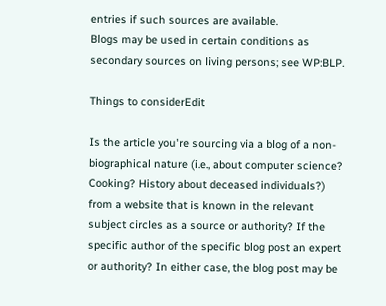entries if such sources are available.
Blogs may be used in certain conditions as secondary sources on living persons; see WP:BLP.

Things to considerEdit

Is the article you're sourcing via a blog of a non-biographical nature (i.e., about computer science? Cooking? History about deceased individuals?) from a website that is known in the relevant subject circles as a source or authority? If the specific author of the specific blog post an expert or authority? In either case, the blog post may be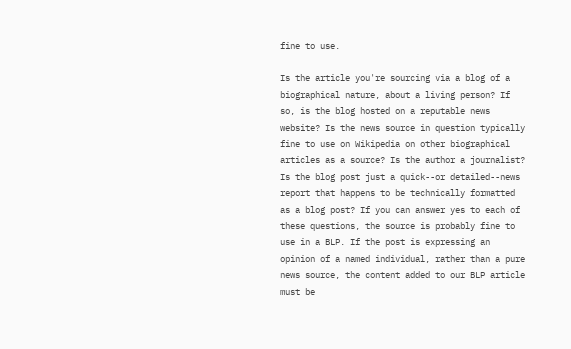fine to use.

Is the article you're sourcing via a blog of a biographical nature, about a living person? If so, is the blog hosted on a reputable news website? Is the news source in question typically fine to use on Wikipedia on other biographical articles as a source? Is the author a journalist? Is the blog post just a quick--or detailed--news report that happens to be technically formatted as a blog post? If you can answer yes to each of these questions, the source is probably fine to use in a BLP. If the post is expressing an opinion of a named individual, rather than a pure news source, the content added to our BLP article must be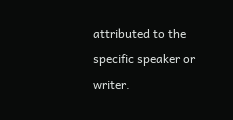attributed to the specific speaker or writer.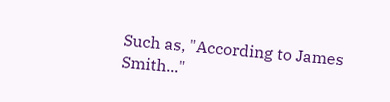Such as, "According to James Smith..."